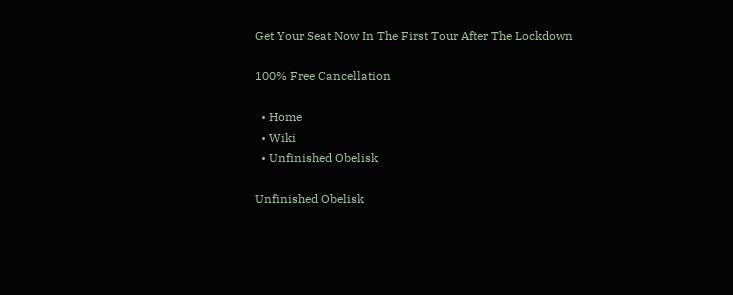Get Your Seat Now In The First Tour After The Lockdown

100% Free Cancellation

  • Home
  • Wiki
  • Unfinished Obelisk

Unfinished Obelisk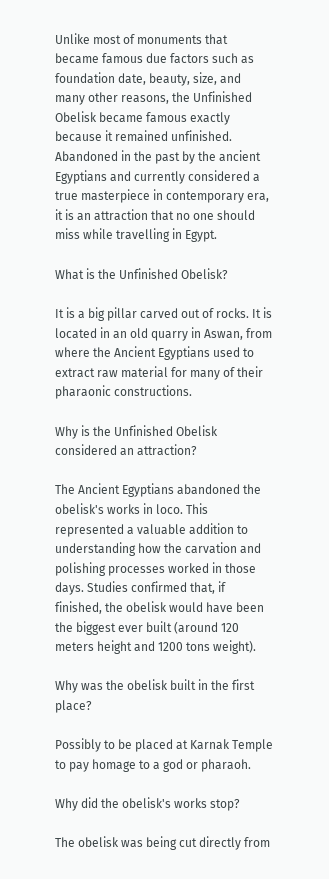Unlike most of monuments that became famous due factors such as foundation date, beauty, size, and many other reasons, the Unfinished Obelisk became famous exactly because it remained unfinished. Abandoned in the past by the ancient Egyptians and currently considered a true masterpiece in contemporary era, it is an attraction that no one should miss while travelling in Egypt.

What is the Unfinished Obelisk?

It is a big pillar carved out of rocks. It is located in an old quarry in Aswan, from where the Ancient Egyptians used to extract raw material for many of their pharaonic constructions.

Why is the Unfinished Obelisk considered an attraction?

The Ancient Egyptians abandoned the obelisk's works in loco. This represented a valuable addition to understanding how the carvation and polishing processes worked in those days. Studies confirmed that, if finished, the obelisk would have been the biggest ever built (around 120 meters height and 1200 tons weight).

Why was the obelisk built in the first place?

Possibly to be placed at Karnak Temple to pay homage to a god or pharaoh.

Why did the obelisk's works stop?

The obelisk was being cut directly from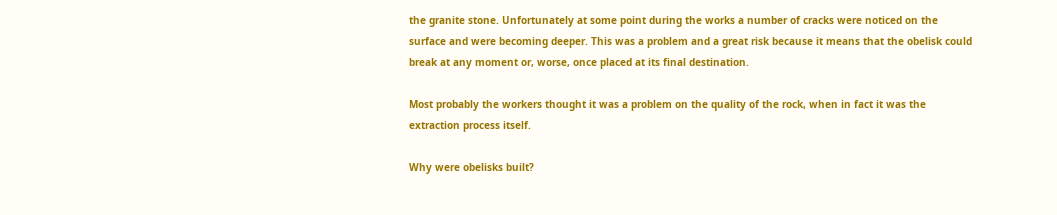the granite stone. Unfortunately at some point during the works a number of cracks were noticed on the surface and were becoming deeper. This was a problem and a great risk because it means that the obelisk could break at any moment or, worse, once placed at its final destination.

Most probably the workers thought it was a problem on the quality of the rock, when in fact it was the extraction process itself.

Why were obelisks built?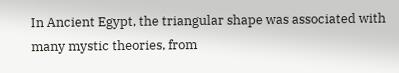In Ancient Egypt, the triangular shape was associated with many mystic theories, from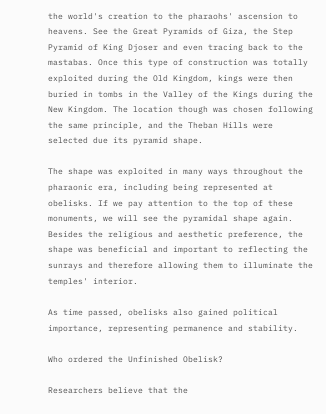the world's creation to the pharaohs' ascension to heavens. See the Great Pyramids of Giza, the Step Pyramid of King Djoser and even tracing back to the mastabas. Once this type of construction was totally exploited during the Old Kingdom, kings were then buried in tombs in the Valley of the Kings during the New Kingdom. The location though was chosen following the same principle, and the Theban Hills were selected due its pyramid shape.

The shape was exploited in many ways throughout the pharaonic era, including being represented at obelisks. If we pay attention to the top of these monuments, we will see the pyramidal shape again. Besides the religious and aesthetic preference, the shape was beneficial and important to reflecting the sunrays and therefore allowing them to illuminate the temples' interior.

As time passed, obelisks also gained political importance, representing permanence and stability.

Who ordered the Unfinished Obelisk?

Researchers believe that the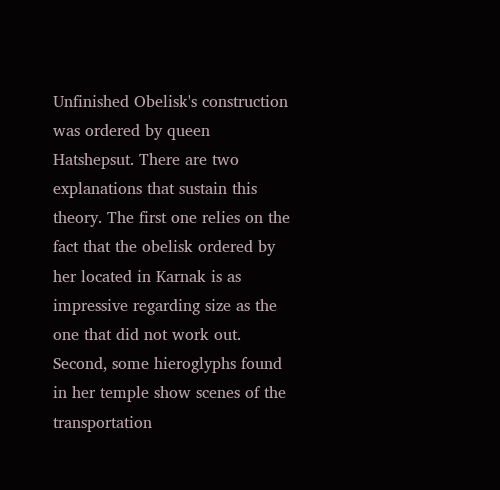Unfinished Obelisk's construction was ordered by queen Hatshepsut. There are two explanations that sustain this theory. The first one relies on the fact that the obelisk ordered by her located in Karnak is as impressive regarding size as the one that did not work out. Second, some hieroglyphs found in her temple show scenes of the transportation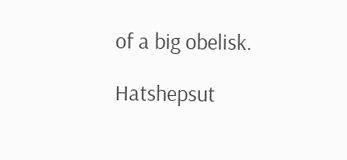of a big obelisk.

Hatshepsut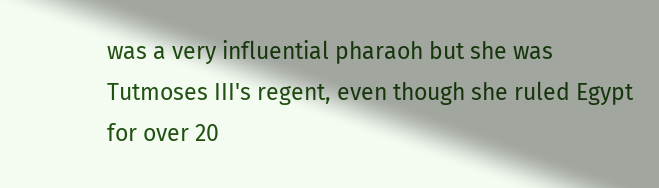was a very influential pharaoh but she was Tutmoses III's regent, even though she ruled Egypt for over 20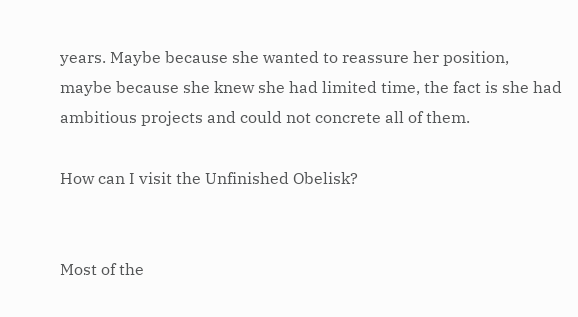years. Maybe because she wanted to reassure her position, maybe because she knew she had limited time, the fact is she had ambitious projects and could not concrete all of them.

How can I visit the Unfinished Obelisk?


Most of the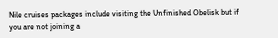Nile cruises packages include visiting the Unfinished Obelisk but if you are not joining a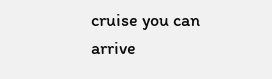cruise you can arrive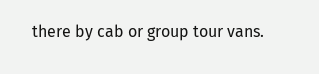there by cab or group tour vans.